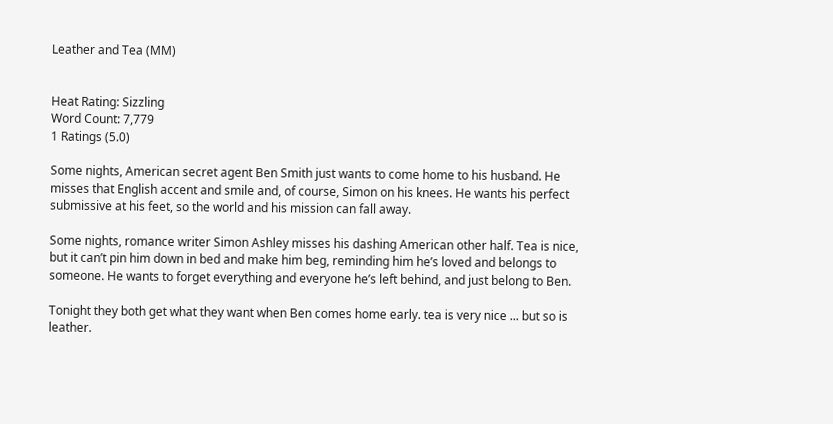Leather and Tea (MM)


Heat Rating: Sizzling
Word Count: 7,779
1 Ratings (5.0)

Some nights, American secret agent Ben Smith just wants to come home to his husband. He misses that English accent and smile and, of course, Simon on his knees. He wants his perfect submissive at his feet, so the world and his mission can fall away.

Some nights, romance writer Simon Ashley misses his dashing American other half. Tea is nice, but it can’t pin him down in bed and make him beg, reminding him he’s loved and belongs to someone. He wants to forget everything and everyone he’s left behind, and just belong to Ben.

Tonight they both get what they want when Ben comes home early. tea is very nice ... but so is leather.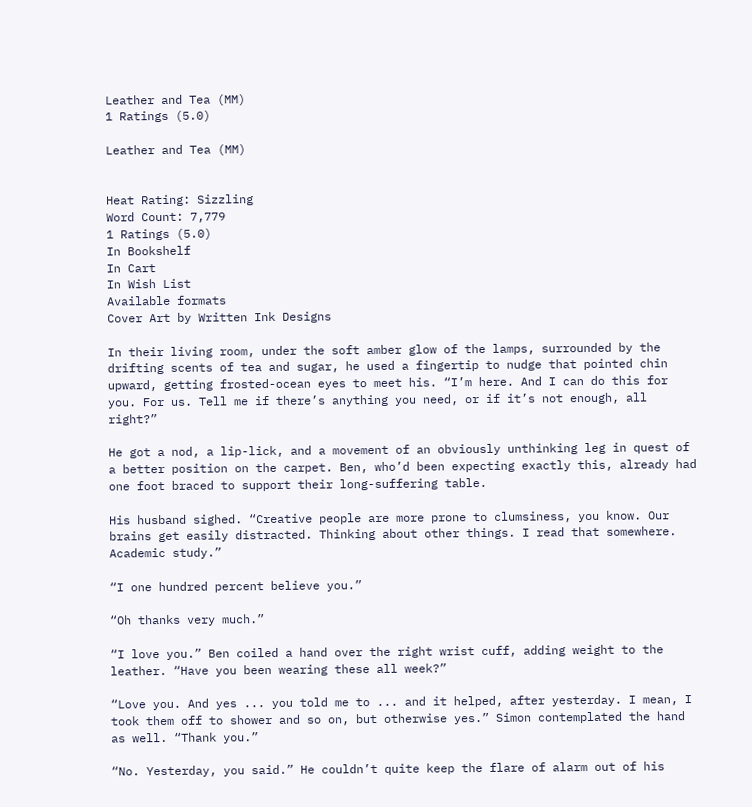Leather and Tea (MM)
1 Ratings (5.0)

Leather and Tea (MM)


Heat Rating: Sizzling
Word Count: 7,779
1 Ratings (5.0)
In Bookshelf
In Cart
In Wish List
Available formats
Cover Art by Written Ink Designs

In their living room, under the soft amber glow of the lamps, surrounded by the drifting scents of tea and sugar, he used a fingertip to nudge that pointed chin upward, getting frosted-ocean eyes to meet his. “I’m here. And I can do this for you. For us. Tell me if there’s anything you need, or if it’s not enough, all right?”

He got a nod, a lip-lick, and a movement of an obviously unthinking leg in quest of a better position on the carpet. Ben, who’d been expecting exactly this, already had one foot braced to support their long-suffering table.

His husband sighed. “Creative people are more prone to clumsiness, you know. Our brains get easily distracted. Thinking about other things. I read that somewhere. Academic study.”

“I one hundred percent believe you.”

“Oh thanks very much.”

“I love you.” Ben coiled a hand over the right wrist cuff, adding weight to the leather. “Have you been wearing these all week?”

“Love you. And yes ... you told me to ... and it helped, after yesterday. I mean, I took them off to shower and so on, but otherwise yes.” Simon contemplated the hand as well. “Thank you.”

“No. Yesterday, you said.” He couldn’t quite keep the flare of alarm out of his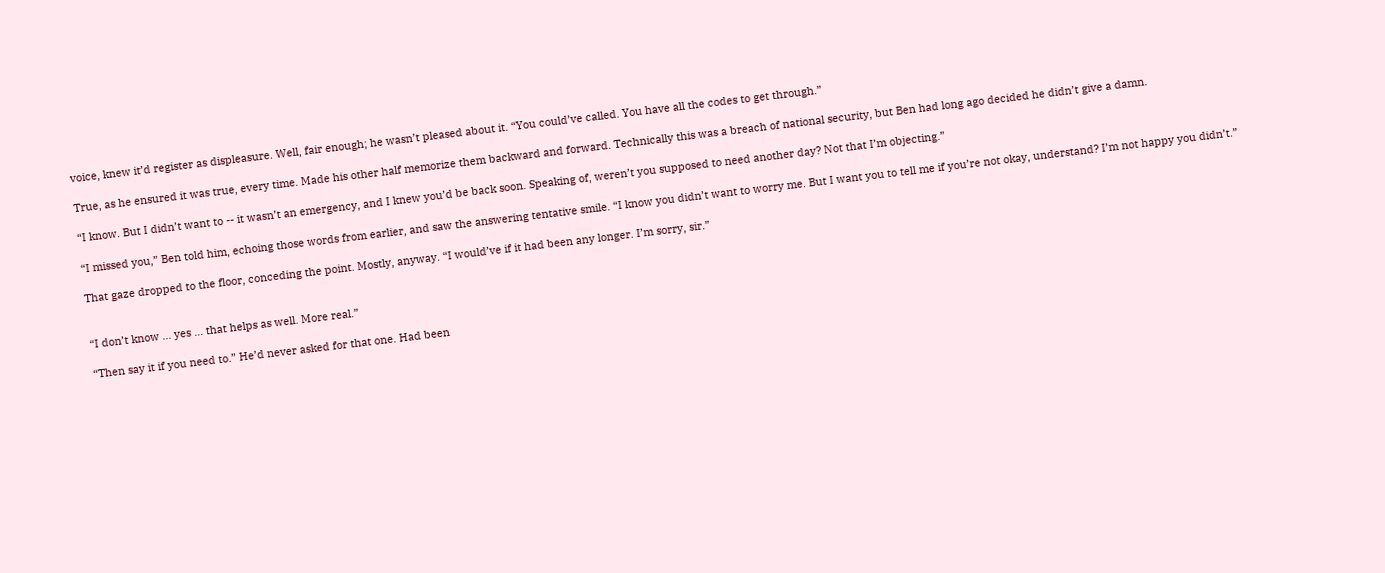voice, knew it’d register as displeasure. Well, fair enough; he wasn’t pleased about it. “You could’ve called. You have all the codes to get through.”

True, as he ensured it was true, every time. Made his other half memorize them backward and forward. Technically this was a breach of national security, but Ben had long ago decided he didn’t give a damn.

“I know. But I didn’t want to -- it wasn’t an emergency, and I knew you’d be back soon. Speaking of, weren’t you supposed to need another day? Not that I’m objecting.”

“I missed you,” Ben told him, echoing those words from earlier, and saw the answering tentative smile. “I know you didn’t want to worry me. But I want you to tell me if you’re not okay, understand? I’m not happy you didn’t.”

That gaze dropped to the floor, conceding the point. Mostly, anyway. “I would’ve if it had been any longer. I’m sorry, sir.”


“I don’t know ... yes ... that helps as well. More real.”

“Then say it if you need to.” He’d never asked for that one. Had been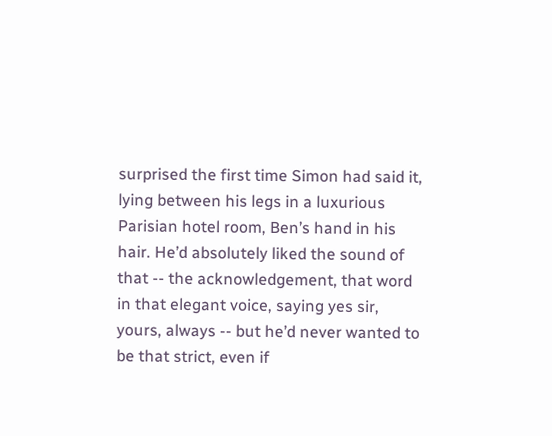surprised the first time Simon had said it, lying between his legs in a luxurious Parisian hotel room, Ben’s hand in his hair. He’d absolutely liked the sound of that -- the acknowledgement, that word in that elegant voice, saying yes sir, yours, always -- but he’d never wanted to be that strict, even if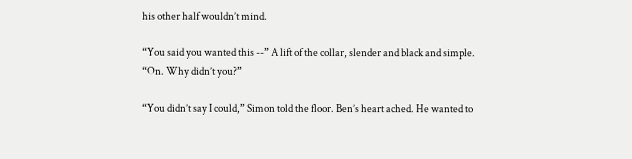his other half wouldn’t mind.

“You said you wanted this --” A lift of the collar, slender and black and simple. “On. Why didn’t you?”

“You didn’t say I could,” Simon told the floor. Ben’s heart ached. He wanted to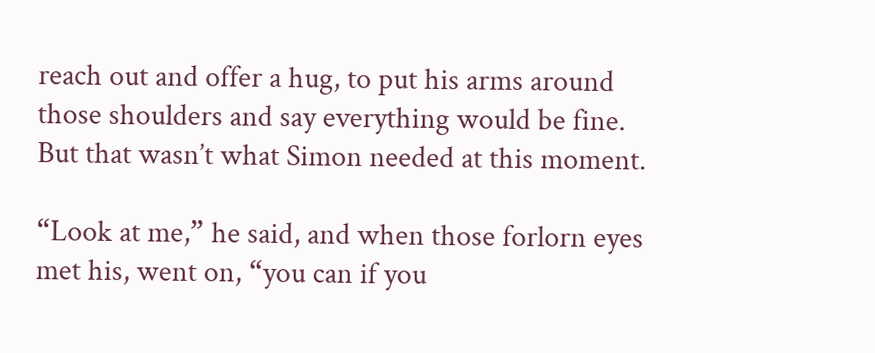reach out and offer a hug, to put his arms around those shoulders and say everything would be fine. But that wasn’t what Simon needed at this moment.

“Look at me,” he said, and when those forlorn eyes met his, went on, “you can if you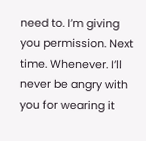need to. I’m giving you permission. Next time. Whenever. I’ll never be angry with you for wearing it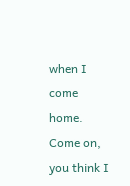when I come home. Come on, you think I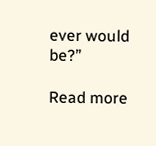ever would be?”

Read more